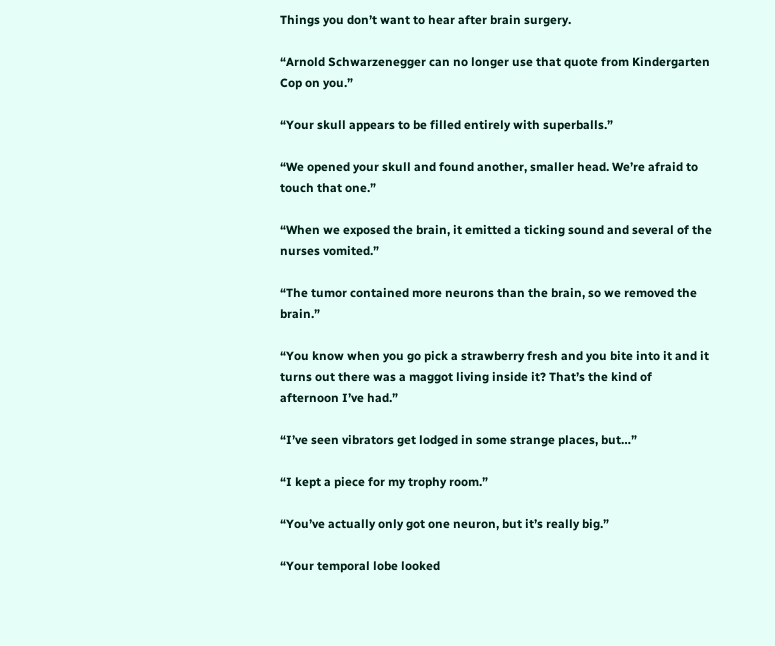Things you don’t want to hear after brain surgery.

“Arnold Schwarzenegger can no longer use that quote from Kindergarten Cop on you.”

“Your skull appears to be filled entirely with superballs.”

“We opened your skull and found another, smaller head. We’re afraid to touch that one.”

“When we exposed the brain, it emitted a ticking sound and several of the nurses vomited.”

“The tumor contained more neurons than the brain, so we removed the brain.”

“You know when you go pick a strawberry fresh and you bite into it and it turns out there was a maggot living inside it? That’s the kind of afternoon I’ve had.”

“I’ve seen vibrators get lodged in some strange places, but…”

“I kept a piece for my trophy room.”

“You’ve actually only got one neuron, but it’s really big.”

“Your temporal lobe looked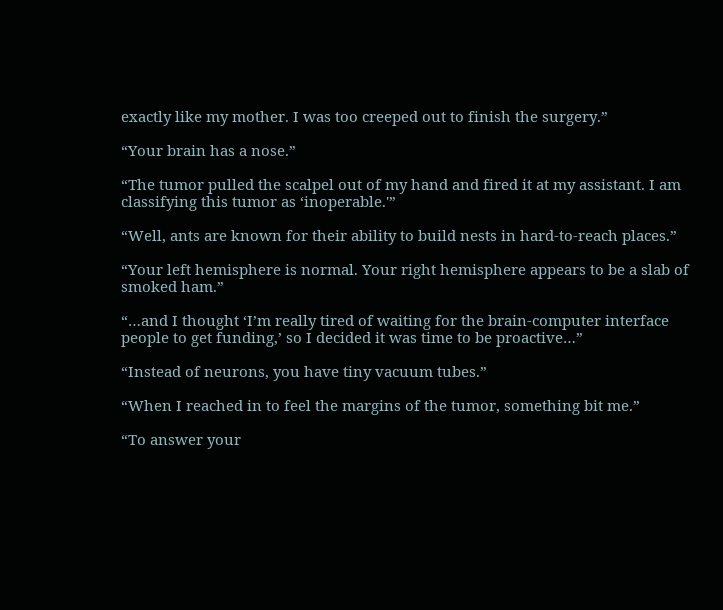exactly like my mother. I was too creeped out to finish the surgery.”

“Your brain has a nose.”

“The tumor pulled the scalpel out of my hand and fired it at my assistant. I am classifying this tumor as ‘inoperable.'”

“Well, ants are known for their ability to build nests in hard-to-reach places.”

“Your left hemisphere is normal. Your right hemisphere appears to be a slab of smoked ham.”

“…and I thought ‘I’m really tired of waiting for the brain-computer interface people to get funding,’ so I decided it was time to be proactive…”

“Instead of neurons, you have tiny vacuum tubes.”

“When I reached in to feel the margins of the tumor, something bit me.”

“To answer your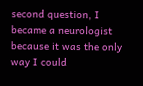second question, I became a neurologist because it was the only way I could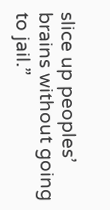slice up peoples’ brains without going to jail.”